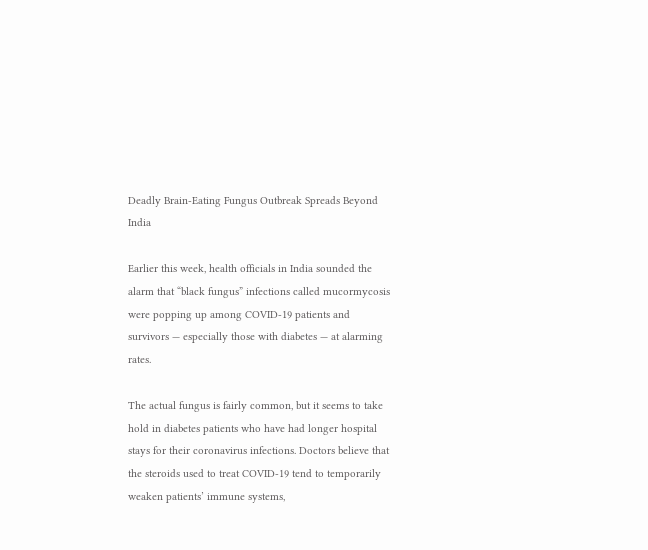Deadly Brain-Eating Fungus Outbreak Spreads Beyond India

Earlier this week, health officials in India sounded the alarm that “black fungus” infections called mucormycosis were popping up among COVID-19 patients and survivors — especially those with diabetes — at alarming rates.

The actual fungus is fairly common, but it seems to take hold in diabetes patients who have had longer hospital stays for their coronavirus infections. Doctors believe that the steroids used to treat COVID-19 tend to temporarily weaken patients’ immune systems,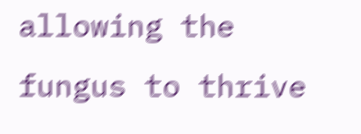allowing the fungus to thrive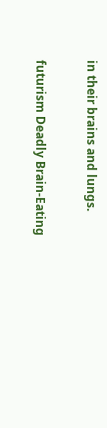in their brains and lungs.

futurism Deadly Brain-Eating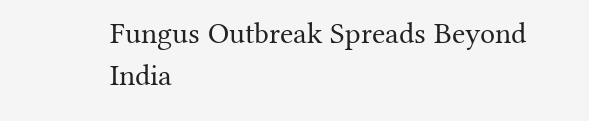Fungus Outbreak Spreads Beyond India